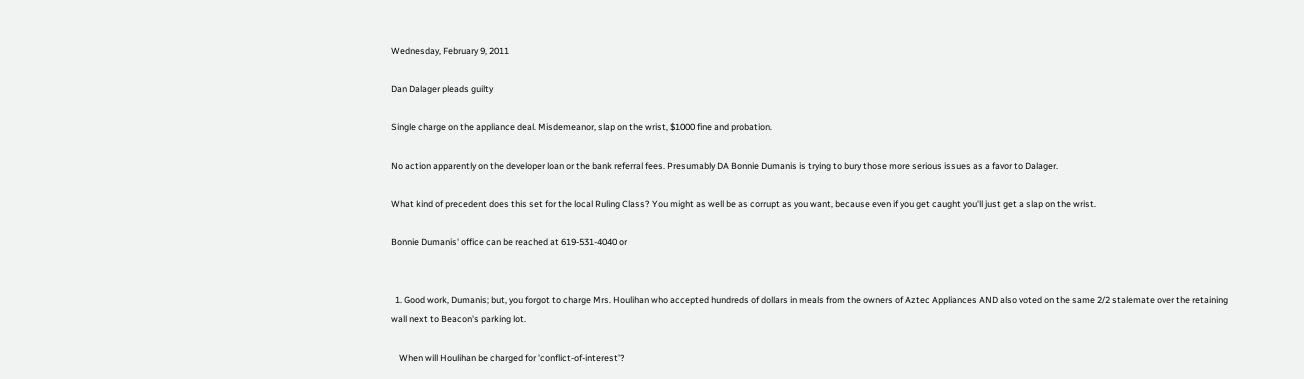Wednesday, February 9, 2011

Dan Dalager pleads guilty

Single charge on the appliance deal. Misdemeanor, slap on the wrist, $1000 fine and probation.

No action apparently on the developer loan or the bank referral fees. Presumably DA Bonnie Dumanis is trying to bury those more serious issues as a favor to Dalager.

What kind of precedent does this set for the local Ruling Class? You might as well be as corrupt as you want, because even if you get caught you'll just get a slap on the wrist.

Bonnie Dumanis' office can be reached at 619-531-4040 or


  1. Good work, Dumanis; but, you forgot to charge Mrs. Houlihan who accepted hundreds of dollars in meals from the owners of Aztec Appliances AND also voted on the same 2/2 stalemate over the retaining wall next to Beacon's parking lot.

    When will Houlihan be charged for 'conflict-of-interest'?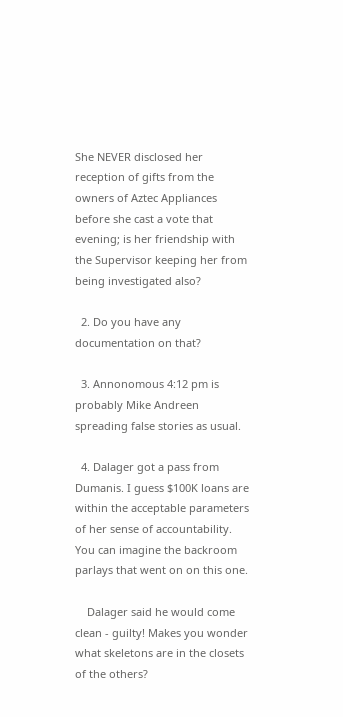She NEVER disclosed her reception of gifts from the owners of Aztec Appliances before she cast a vote that evening; is her friendship with the Supervisor keeping her from being investigated also?

  2. Do you have any documentation on that?

  3. Annonomous 4:12 pm is probably Mike Andreen spreading false stories as usual.

  4. Dalager got a pass from Dumanis. I guess $100K loans are within the acceptable parameters of her sense of accountability. You can imagine the backroom parlays that went on on this one.

    Dalager said he would come clean - guilty! Makes you wonder what skeletons are in the closets of the others?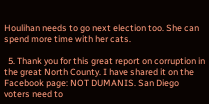Houlihan needs to go next election too. She can spend more time with her cats.

  5. Thank you for this great report on corruption in the great North County. I have shared it on the Facebook page: NOT DUMANIS. San Diego voters need to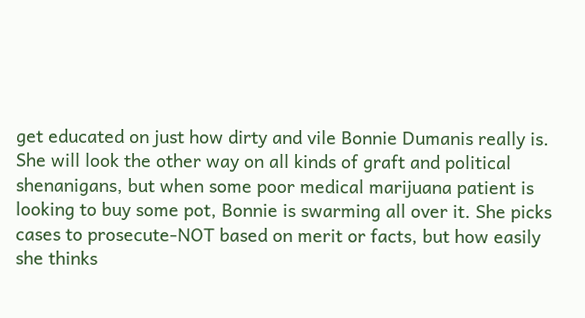get educated on just how dirty and vile Bonnie Dumanis really is. She will look the other way on all kinds of graft and political shenanigans, but when some poor medical marijuana patient is looking to buy some pot, Bonnie is swarming all over it. She picks cases to prosecute-NOT based on merit or facts, but how easily she thinks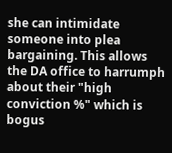she can intimidate someone into plea bargaining. This allows the DA office to harrumph about their "high conviction %" which is bogus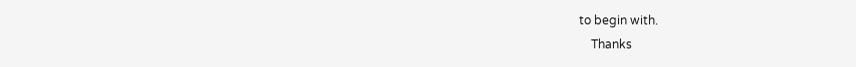to begin with.
    Thanks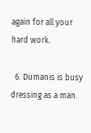again for all your hard work.

  6. Dumanis is busy dressing as a man.